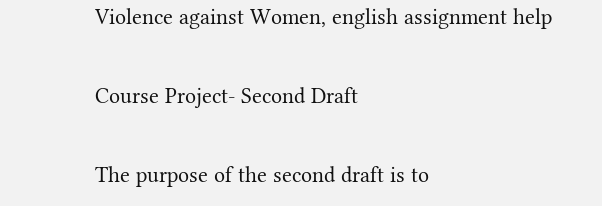Violence against Women, english assignment help

Course Project- Second Draft

The purpose of the second draft is to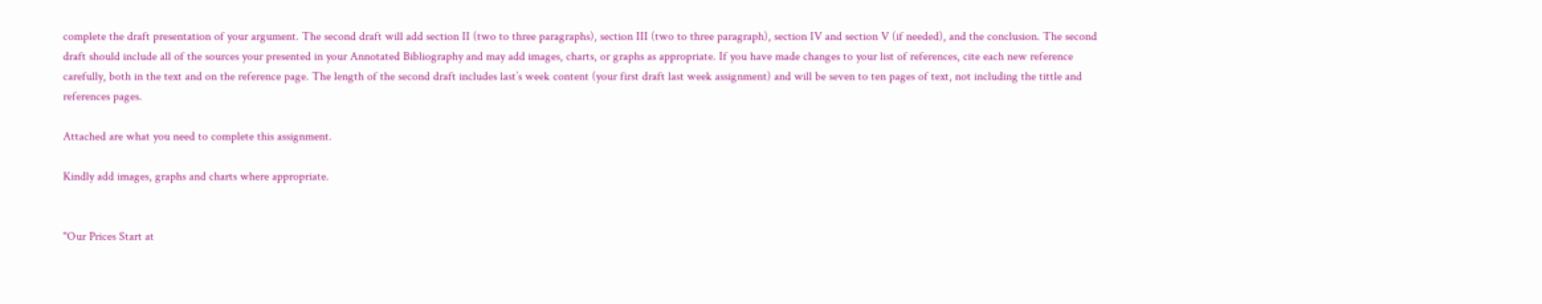complete the draft presentation of your argument. The second draft will add section II (two to three paragraphs), section III (two to three paragraph), section IV and section V (if needed), and the conclusion. The second draft should include all of the sources your presented in your Annotated Bibliography and may add images, charts, or graphs as appropriate. If you have made changes to your list of references, cite each new reference carefully, both in the text and on the reference page. The length of the second draft includes last’s week content (your first draft last week assignment) and will be seven to ten pages of text, not including the tittle and references pages.

Attached are what you need to complete this assignment.

Kindly add images, graphs and charts where appropriate.


"Our Prices Start at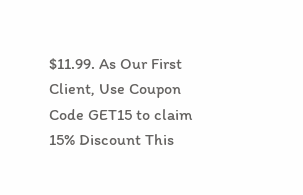$11.99. As Our First Client, Use Coupon Code GET15 to claim 15% Discount This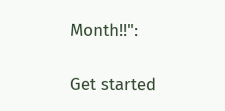Month!!":

Get started